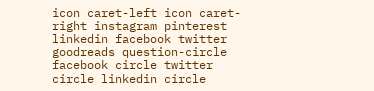icon caret-left icon caret-right instagram pinterest linkedin facebook twitter goodreads question-circle facebook circle twitter circle linkedin circle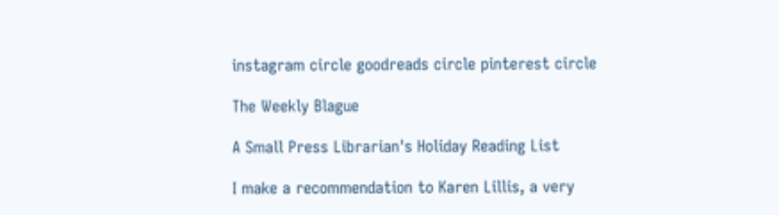instagram circle goodreads circle pinterest circle

The Weekly Blague

A Small Press Librarian's Holiday Reading List

I make a recommendation to Karen Lillis, a very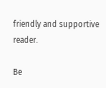friendly and supportive reader.

Be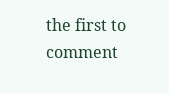the first to comment